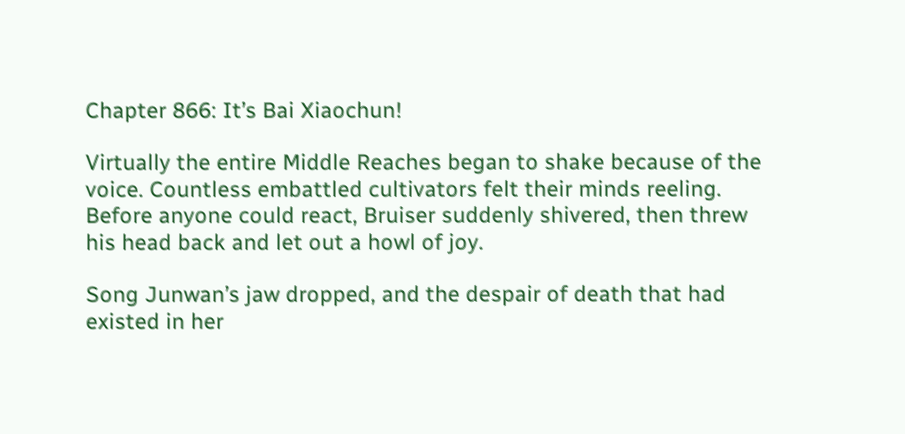Chapter 866: It’s Bai Xiaochun!

Virtually the entire Middle Reaches began to shake because of the voice. Countless embattled cultivators felt their minds reeling. Before anyone could react, Bruiser suddenly shivered, then threw his head back and let out a howl of joy.

Song Junwan’s jaw dropped, and the despair of death that had existed in her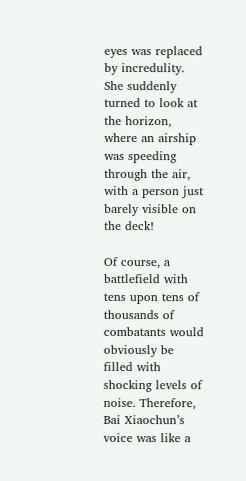eyes was replaced by incredulity. She suddenly turned to look at the horizon, where an airship was speeding through the air, with a person just barely visible on the deck!

Of course, a battlefield with tens upon tens of thousands of combatants would obviously be filled with shocking levels of noise. Therefore, Bai Xiaochun’s voice was like a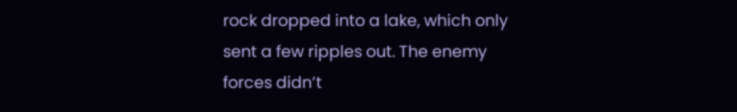rock dropped into a lake, which only sent a few ripples out. The enemy forces didn’t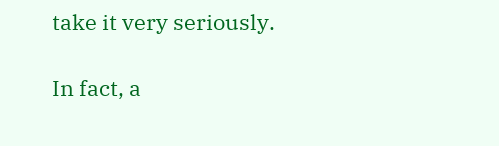take it very seriously.

In fact, a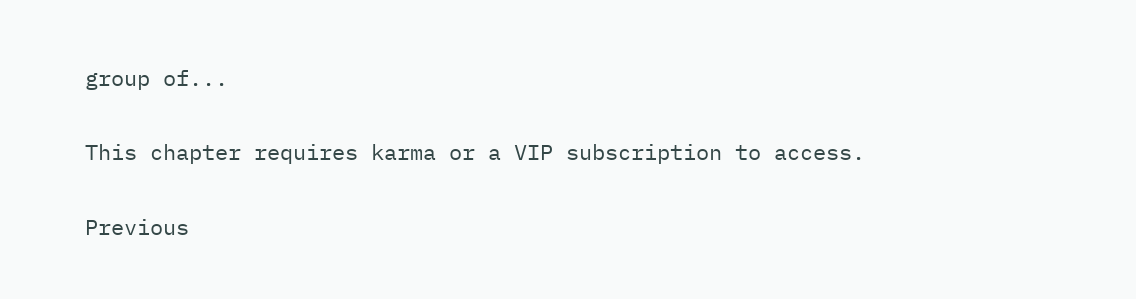group of...

This chapter requires karma or a VIP subscription to access.

Previous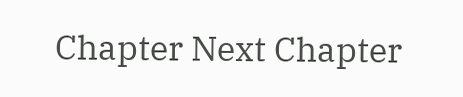Chapter Next Chapter